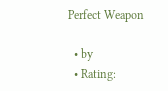Perfect Weapon

  • by
  • Rating: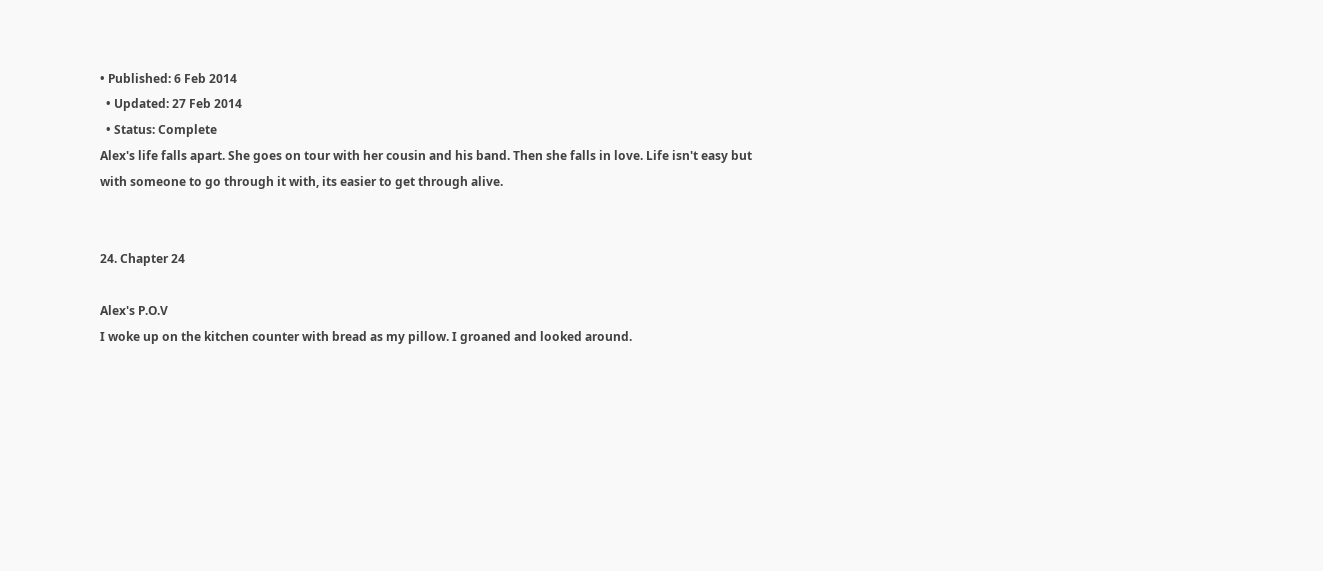• Published: 6 Feb 2014
  • Updated: 27 Feb 2014
  • Status: Complete
Alex's life falls apart. She goes on tour with her cousin and his band. Then she falls in love. Life isn't easy but with someone to go through it with, its easier to get through alive.


24. Chapter 24

Alex's P.O.V
I woke up on the kitchen counter with bread as my pillow. I groaned and looked around.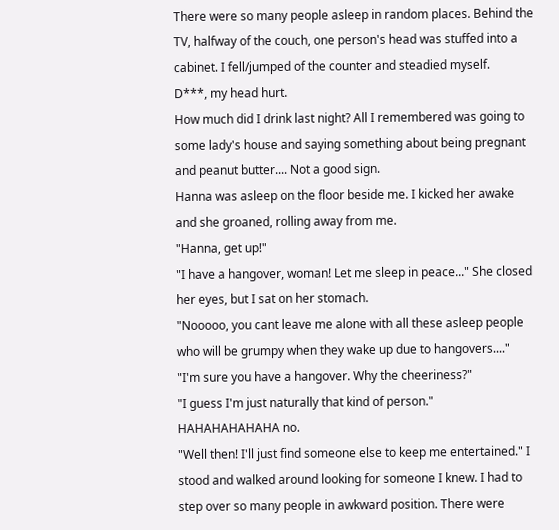There were so many people asleep in random places. Behind the TV, halfway of the couch, one person's head was stuffed into a cabinet. I fell/jumped of the counter and steadied myself.
D***, my head hurt.
How much did I drink last night? All I remembered was going to some lady's house and saying something about being pregnant and peanut butter.... Not a good sign.
Hanna was asleep on the floor beside me. I kicked her awake and she groaned, rolling away from me.
"Hanna, get up!"
"I have a hangover, woman! Let me sleep in peace..." She closed her eyes, but I sat on her stomach.
"Nooooo, you cant leave me alone with all these asleep people who will be grumpy when they wake up due to hangovers...."
"I'm sure you have a hangover. Why the cheeriness?"
"I guess I'm just naturally that kind of person." HAHAHAHAHAHA no.
"Well then! I'll just find someone else to keep me entertained." I stood and walked around looking for someone I knew. I had to step over so many people in awkward position. There were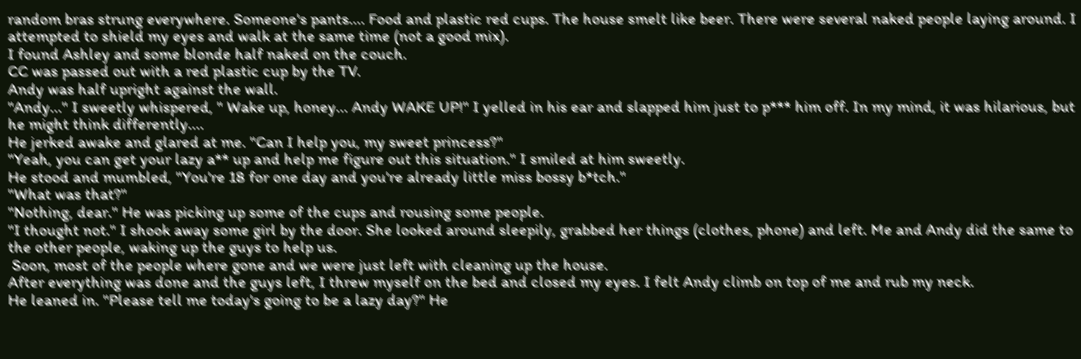random bras strung everywhere. Someone's pants.... Food and plastic red cups. The house smelt like beer. There were several naked people laying around. I attempted to shield my eyes and walk at the same time (not a good mix).
I found Ashley and some blonde half naked on the couch.
CC was passed out with a red plastic cup by the TV.
Andy was half upright against the wall.
"Andy..." I sweetly whispered, " Wake up, honey... Andy WAKE UP!" I yelled in his ear and slapped him just to p*** him off. In my mind, it was hilarious, but he might think differently....
He jerked awake and glared at me. "Can I help you, my sweet princess?"
"Yeah, you can get your lazy a** up and help me figure out this situation." I smiled at him sweetly.
He stood and mumbled, "You're 18 for one day and you're already little miss bossy b*tch."
"What was that?"
"Nothing, dear." He was picking up some of the cups and rousing some people.
"I thought not." I shook away some girl by the door. She looked around sleepily, grabbed her things (clothes, phone) and left. Me and Andy did the same to the other people, waking up the guys to help us.
 Soon, most of the people where gone and we were just left with cleaning up the house.
After everything was done and the guys left, I threw myself on the bed and closed my eyes. I felt Andy climb on top of me and rub my neck.
He leaned in. "Please tell me today's going to be a lazy day?" He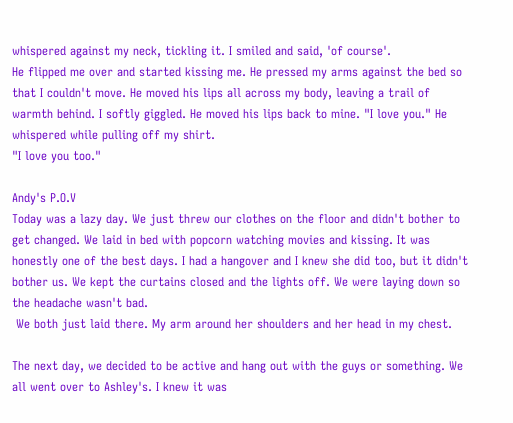whispered against my neck, tickling it. I smiled and said, 'of course'.
He flipped me over and started kissing me. He pressed my arms against the bed so that I couldn't move. He moved his lips all across my body, leaving a trail of warmth behind. I softly giggled. He moved his lips back to mine. "I love you." He whispered while pulling off my shirt.
"I love you too."

Andy's P.O.V
Today was a lazy day. We just threw our clothes on the floor and didn't bother to get changed. We laid in bed with popcorn watching movies and kissing. It was honestly one of the best days. I had a hangover and I knew she did too, but it didn't bother us. We kept the curtains closed and the lights off. We were laying down so the headache wasn't bad.
 We both just laid there. My arm around her shoulders and her head in my chest.

The next day, we decided to be active and hang out with the guys or something. We all went over to Ashley's. I knew it was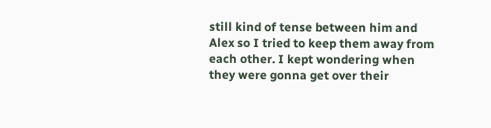still kind of tense between him and Alex so I tried to keep them away from each other. I kept wondering when they were gonna get over their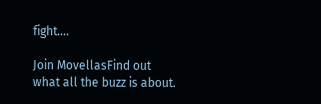fight....

Join MovellasFind out what all the buzz is about.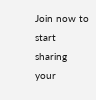Join now to start sharing your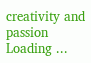creativity and passion
Loading ...